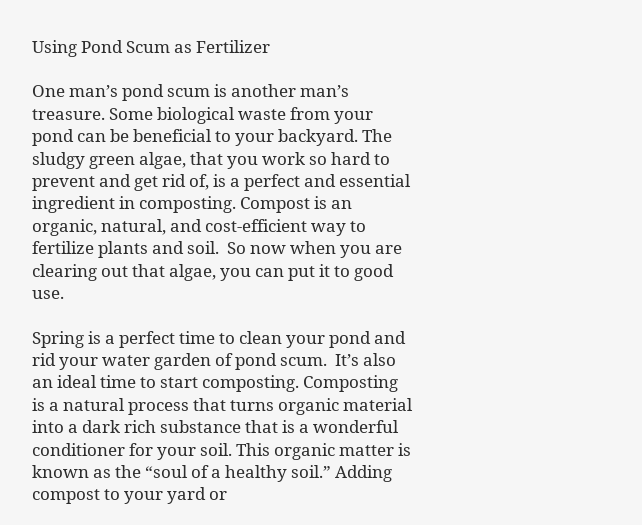Using Pond Scum as Fertilizer

One man’s pond scum is another man’s treasure. Some biological waste from your pond can be beneficial to your backyard. The sludgy green algae, that you work so hard to prevent and get rid of, is a perfect and essential ingredient in composting. Compost is an organic, natural, and cost-efficient way to fertilize plants and soil.  So now when you are clearing out that algae, you can put it to good use.

Spring is a perfect time to clean your pond and rid your water garden of pond scum.  It’s also an ideal time to start composting. Composting is a natural process that turns organic material into a dark rich substance that is a wonderful conditioner for your soil. This organic matter is known as the “soul of a healthy soil.” Adding compost to your yard or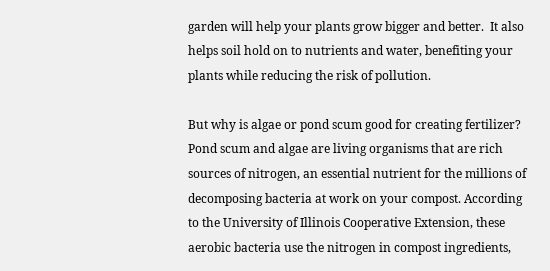garden will help your plants grow bigger and better.  It also helps soil hold on to nutrients and water, benefiting your plants while reducing the risk of pollution.

But why is algae or pond scum good for creating fertilizer?  Pond scum and algae are living organisms that are rich sources of nitrogen, an essential nutrient for the millions of decomposing bacteria at work on your compost. According to the University of Illinois Cooperative Extension, these aerobic bacteria use the nitrogen in compost ingredients,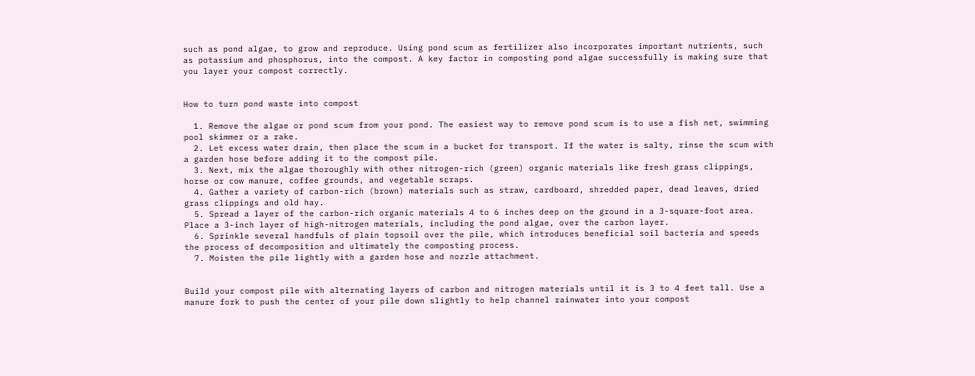such as pond algae, to grow and reproduce. Using pond scum as fertilizer also incorporates important nutrients, such as potassium and phosphorus, into the compost. A key factor in composting pond algae successfully is making sure that you layer your compost correctly.


How to turn pond waste into compost

  1. Remove the algae or pond scum from your pond. The easiest way to remove pond scum is to use a fish net, swimming pool skimmer or a rake.
  2. Let excess water drain, then place the scum in a bucket for transport. If the water is salty, rinse the scum with a garden hose before adding it to the compost pile.
  3. Next, mix the algae thoroughly with other nitrogen-rich (green) organic materials like fresh grass clippings, horse or cow manure, coffee grounds, and vegetable scraps.
  4. Gather a variety of carbon-rich (brown) materials such as straw, cardboard, shredded paper, dead leaves, dried grass clippings and old hay.
  5. Spread a layer of the carbon-rich organic materials 4 to 6 inches deep on the ground in a 3-square-foot area.  Place a 3-inch layer of high-nitrogen materials, including the pond algae, over the carbon layer.
  6. Sprinkle several handfuls of plain topsoil over the pile, which introduces beneficial soil bacteria and speeds the process of decomposition and ultimately the composting process.
  7. Moisten the pile lightly with a garden hose and nozzle attachment.


Build your compost pile with alternating layers of carbon and nitrogen materials until it is 3 to 4 feet tall. Use a manure fork to push the center of your pile down slightly to help channel rainwater into your compost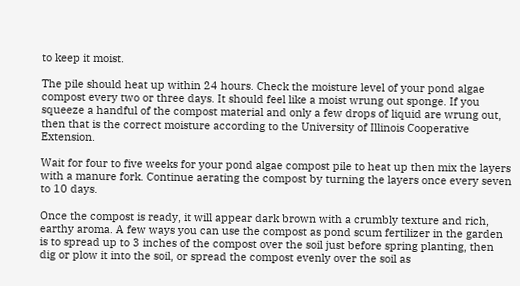to keep it moist.

The pile should heat up within 24 hours. Check the moisture level of your pond algae compost every two or three days. It should feel like a moist wrung out sponge. If you squeeze a handful of the compost material and only a few drops of liquid are wrung out, then that is the correct moisture according to the University of Illinois Cooperative Extension.

Wait for four to five weeks for your pond algae compost pile to heat up then mix the layers with a manure fork. Continue aerating the compost by turning the layers once every seven to 10 days.

Once the compost is ready, it will appear dark brown with a crumbly texture and rich, earthy aroma. A few ways you can use the compost as pond scum fertilizer in the garden is to spread up to 3 inches of the compost over the soil just before spring planting, then dig or plow it into the soil, or spread the compost evenly over the soil as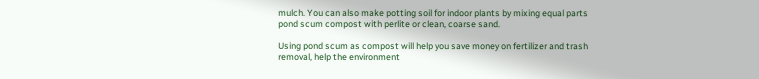mulch. You can also make potting soil for indoor plants by mixing equal parts pond scum compost with perlite or clean, coarse sand.

Using pond scum as compost will help you save money on fertilizer and trash removal, help the environment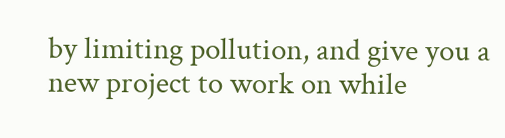by limiting pollution, and give you a new project to work on while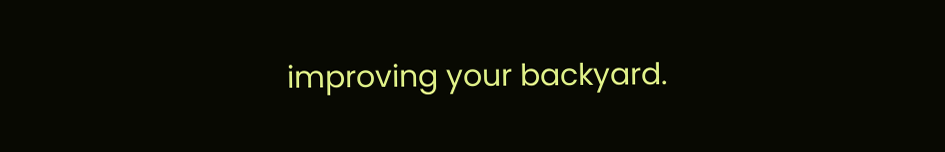improving your backyard.